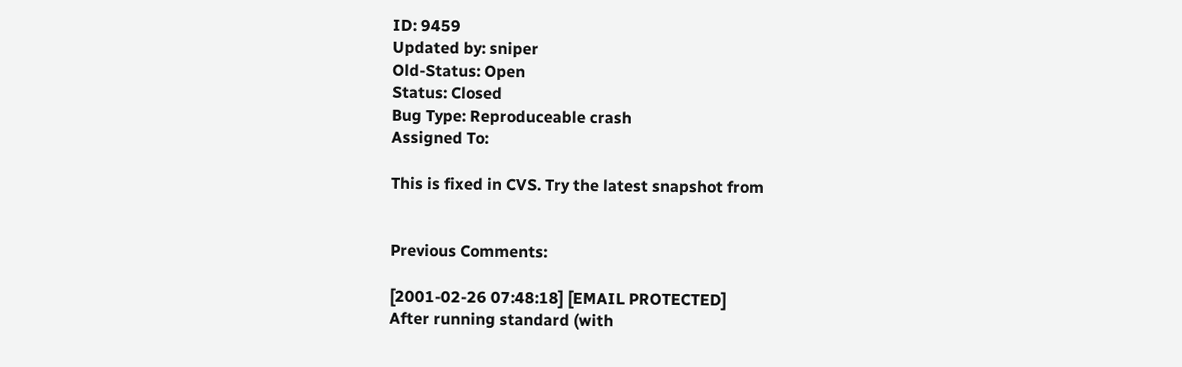ID: 9459
Updated by: sniper
Old-Status: Open
Status: Closed
Bug Type: Reproduceable crash
Assigned To:

This is fixed in CVS. Try the latest snapshot from


Previous Comments:

[2001-02-26 07:48:18] [EMAIL PROTECTED]
After running standard (with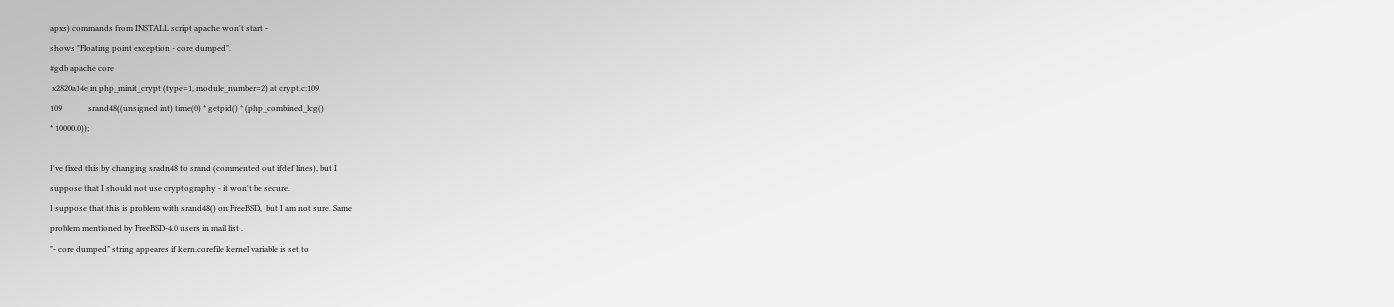apxs) commands from INSTALL script apache won't start -
shows "Floating point exception - core dumped".
#gdb apache core
 x2820a14e in php_minit_crypt (type=1, module_number=2) at crypt.c:109
109             srand48((unsigned int) time(0) * getpid() * (php_combined_lcg()
* 10000.0));

I've fixed this by changing sradn48 to srand (commented out ifdef lines), but I
suppose that I should not use cryptography - it won't be secure.
I suppose that this is problem with srand48() on FreeBSD,  but I am not sure. Same
problem mentioned by FreeBSD-4.0 users in mail list .
"- core dumped" string appeares if kern.corefile kernel variable is set to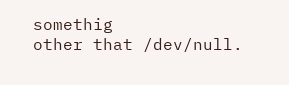somethig
other that /dev/null.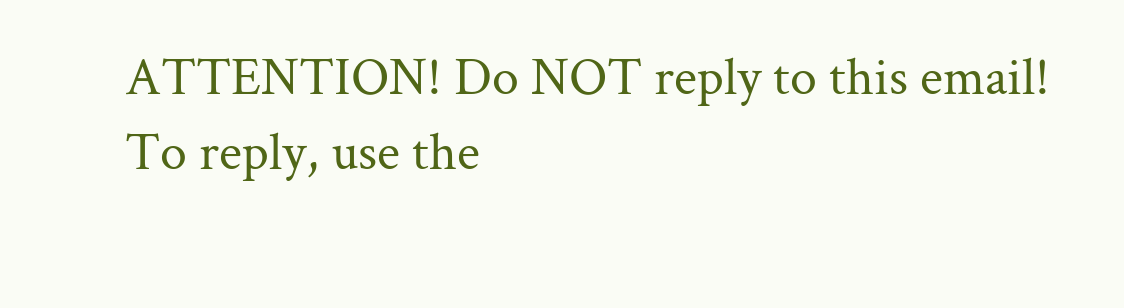ATTENTION! Do NOT reply to this email!
To reply, use the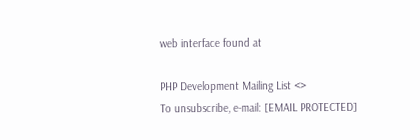web interface found at

PHP Development Mailing List <>
To unsubscribe, e-mail: [EMAIL PROTECTED]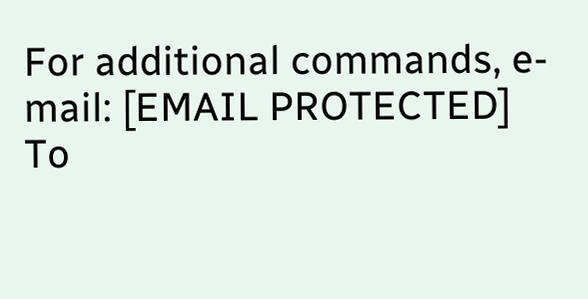For additional commands, e-mail: [EMAIL PROTECTED]
To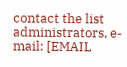contact the list administrators, e-mail: [EMAIL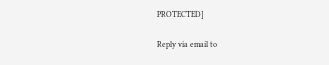PROTECTED]

Reply via email to